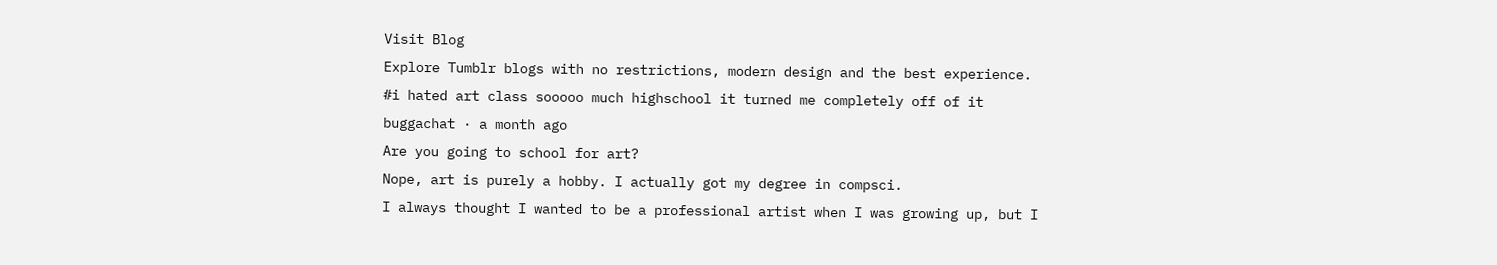Visit Blog
Explore Tumblr blogs with no restrictions, modern design and the best experience.
#i hated art class sooooo much highschool it turned me completely off of it
buggachat · a month ago
Are you going to school for art?
Nope, art is purely a hobby. I actually got my degree in compsci.
I always thought I wanted to be a professional artist when I was growing up, but I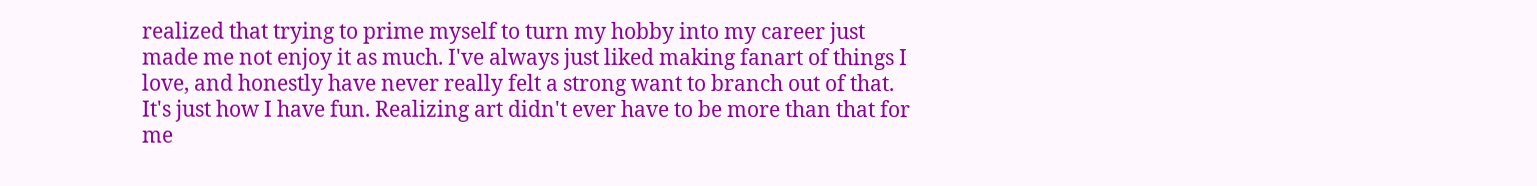realized that trying to prime myself to turn my hobby into my career just made me not enjoy it as much. I've always just liked making fanart of things I love, and honestly have never really felt a strong want to branch out of that. It's just how I have fun. Realizing art didn't ever have to be more than that for me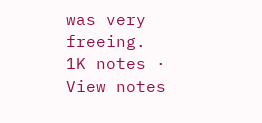was very freeing.
1K notes · View notes